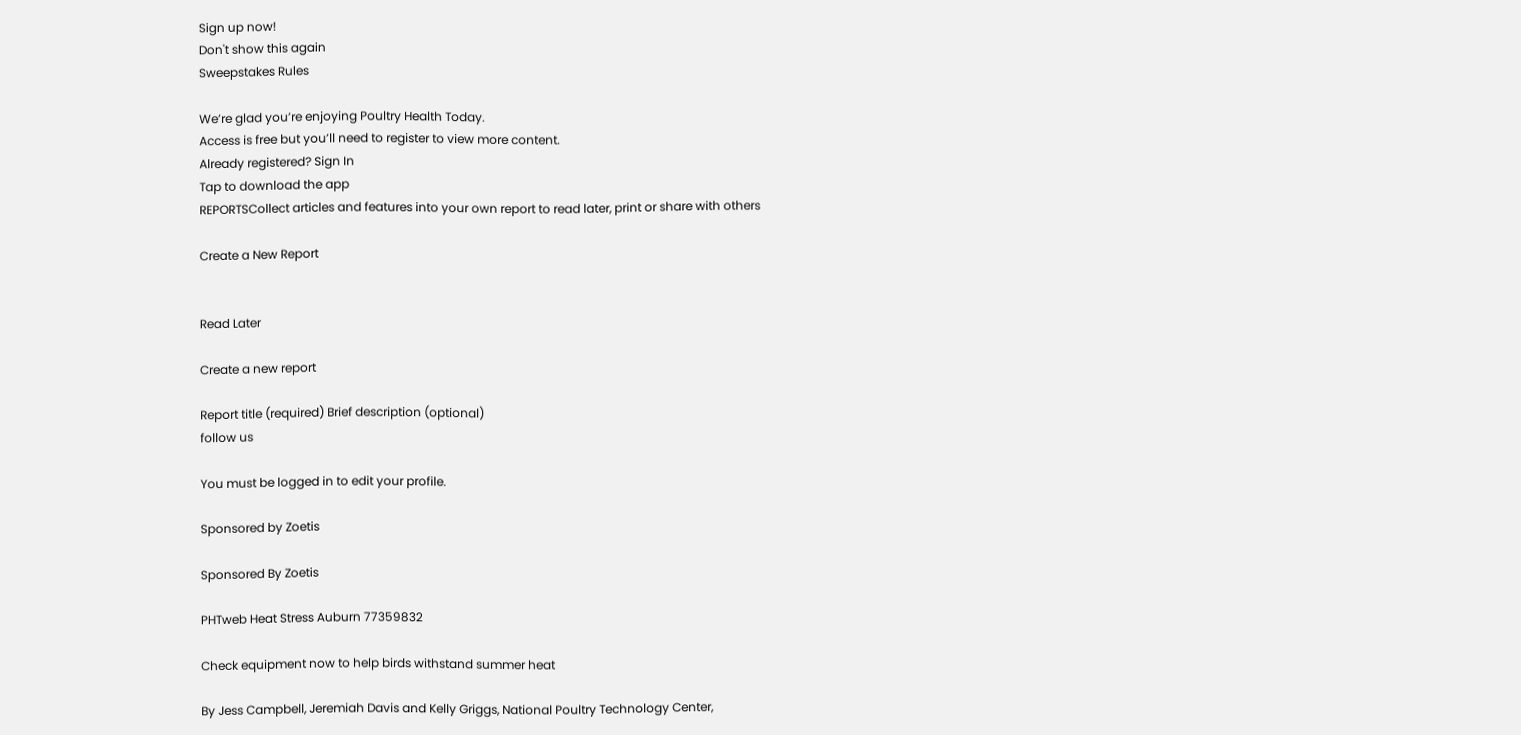Sign up now!
Don't show this again
Sweepstakes Rules

We’re glad you’re enjoying Poultry Health Today.
Access is free but you’ll need to register to view more content.
Already registered? Sign In
Tap to download the app
REPORTSCollect articles and features into your own report to read later, print or share with others

Create a New Report


Read Later

Create a new report

Report title (required) Brief description (optional)
follow us

You must be logged in to edit your profile.

Sponsored by Zoetis

Sponsored By Zoetis

PHTweb Heat Stress Auburn 77359832

Check equipment now to help birds withstand summer heat

By Jess Campbell, Jeremiah Davis and Kelly Griggs, National Poultry Technology Center,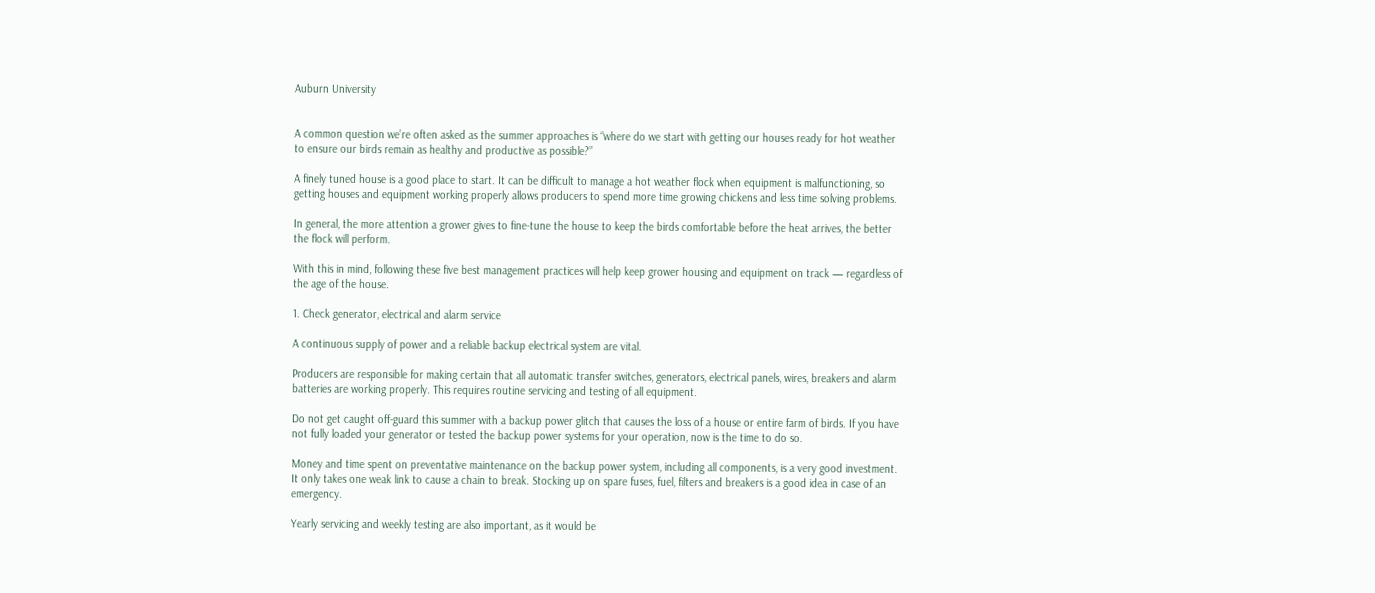Auburn University


A common question we’re often asked as the summer approaches is “where do we start with getting our houses ready for hot weather to ensure our birds remain as healthy and productive as possible?”

A finely tuned house is a good place to start. It can be difficult to manage a hot weather flock when equipment is malfunctioning, so getting houses and equipment working properly allows producers to spend more time growing chickens and less time solving problems.

In general, the more attention a grower gives to fine-tune the house to keep the birds comfortable before the heat arrives, the better the flock will perform.

With this in mind, following these five best management practices will help keep grower housing and equipment on track — regardless of the age of the house.

1. Check generator, electrical and alarm service

A continuous supply of power and a reliable backup electrical system are vital.

Producers are responsible for making certain that all automatic transfer switches, generators, electrical panels, wires, breakers and alarm batteries are working properly. This requires routine servicing and testing of all equipment.

Do not get caught off-guard this summer with a backup power glitch that causes the loss of a house or entire farm of birds. If you have not fully loaded your generator or tested the backup power systems for your operation, now is the time to do so.

Money and time spent on preventative maintenance on the backup power system, including all components, is a very good investment. It only takes one weak link to cause a chain to break. Stocking up on spare fuses, fuel, filters and breakers is a good idea in case of an emergency.

Yearly servicing and weekly testing are also important, as it would be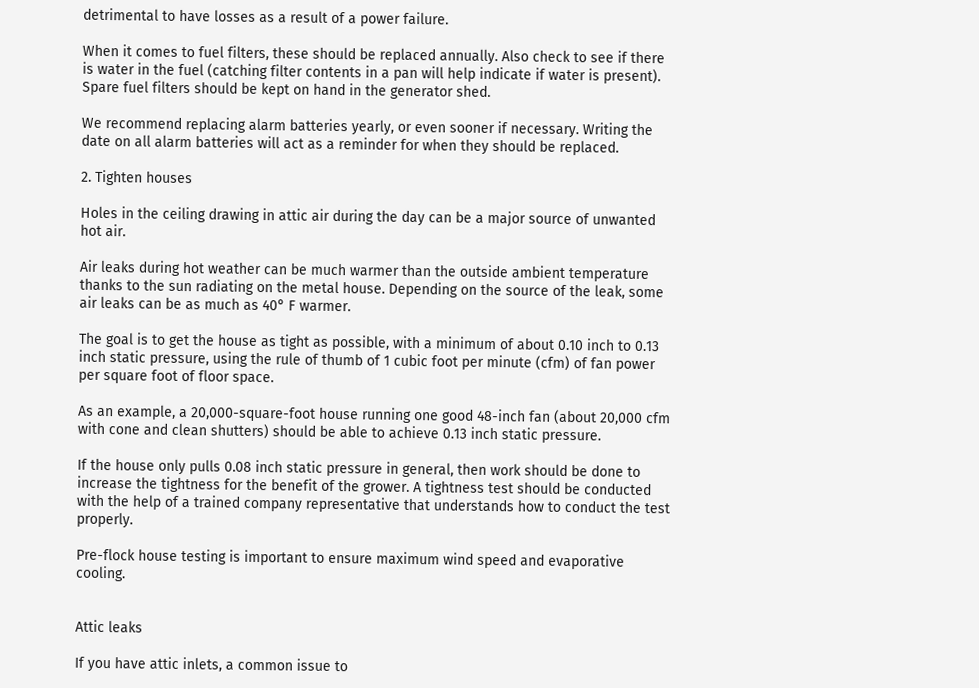detrimental to have losses as a result of a power failure.

When it comes to fuel filters, these should be replaced annually. Also check to see if there is water in the fuel (catching filter contents in a pan will help indicate if water is present). Spare fuel filters should be kept on hand in the generator shed.

We recommend replacing alarm batteries yearly, or even sooner if necessary. Writing the date on all alarm batteries will act as a reminder for when they should be replaced.

2. Tighten houses

Holes in the ceiling drawing in attic air during the day can be a major source of unwanted hot air.

Air leaks during hot weather can be much warmer than the outside ambient temperature thanks to the sun radiating on the metal house. Depending on the source of the leak, some air leaks can be as much as 40° F warmer.

The goal is to get the house as tight as possible, with a minimum of about 0.10 inch to 0.13 inch static pressure, using the rule of thumb of 1 cubic foot per minute (cfm) of fan power per square foot of floor space.

As an example, a 20,000-square-foot house running one good 48-inch fan (about 20,000 cfm with cone and clean shutters) should be able to achieve 0.13 inch static pressure.

If the house only pulls 0.08 inch static pressure in general, then work should be done to increase the tightness for the benefit of the grower. A tightness test should be conducted with the help of a trained company representative that understands how to conduct the test properly.

Pre-flock house testing is important to ensure maximum wind speed and evaporative cooling.


Attic leaks

If you have attic inlets, a common issue to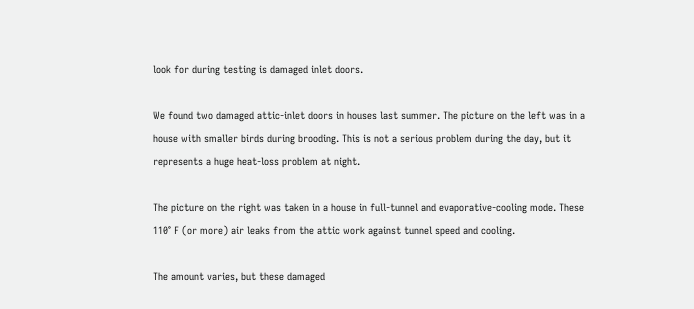look for during testing is damaged inlet doors.

We found two damaged attic-inlet doors in houses last summer. The picture on the left was in a house with smaller birds during brooding. This is not a serious problem during the day, but it represents a huge heat-loss problem at night.

The picture on the right was taken in a house in full-tunnel and evaporative-cooling mode. These 110° F (or more) air leaks from the attic work against tunnel speed and cooling.

The amount varies, but these damaged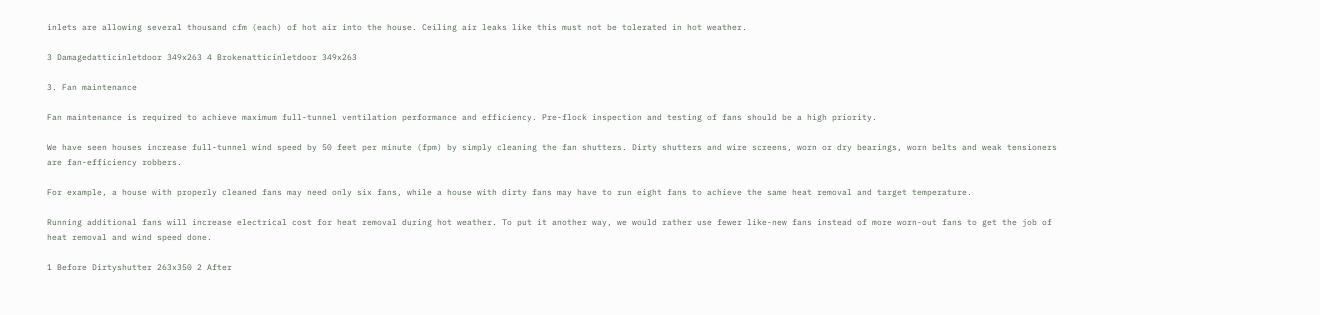inlets are allowing several thousand cfm (each) of hot air into the house. Ceiling air leaks like this must not be tolerated in hot weather.

3 Damagedatticinletdoor 349x263 4 Brokenatticinletdoor 349x263

3. Fan maintenance

Fan maintenance is required to achieve maximum full-tunnel ventilation performance and efficiency. Pre-flock inspection and testing of fans should be a high priority.

We have seen houses increase full-tunnel wind speed by 50 feet per minute (fpm) by simply cleaning the fan shutters. Dirty shutters and wire screens, worn or dry bearings, worn belts and weak tensioners are fan-efficiency robbers.

For example, a house with properly cleaned fans may need only six fans, while a house with dirty fans may have to run eight fans to achieve the same heat removal and target temperature.

Running additional fans will increase electrical cost for heat removal during hot weather. To put it another way, we would rather use fewer like-new fans instead of more worn-out fans to get the job of heat removal and wind speed done.

1 Before Dirtyshutter 263x350 2 After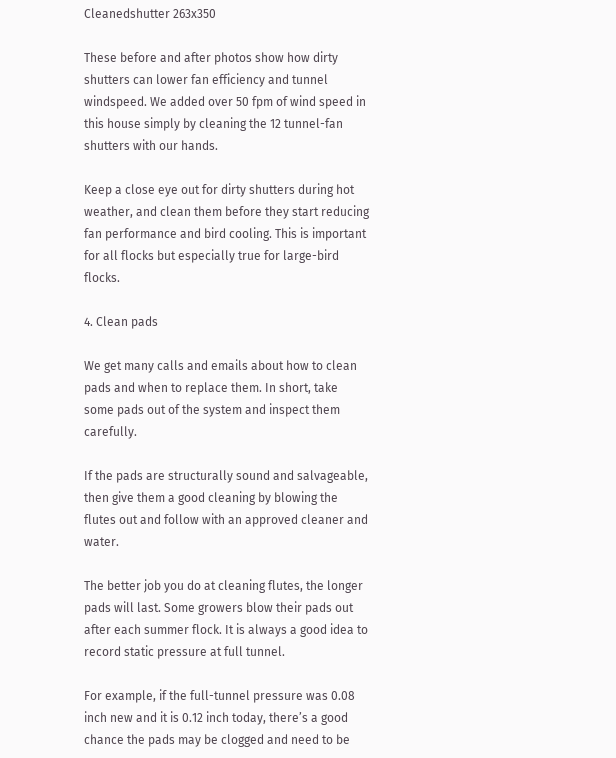Cleanedshutter 263x350

These before and after photos show how dirty shutters can lower fan efficiency and tunnel windspeed. We added over 50 fpm of wind speed in this house simply by cleaning the 12 tunnel-fan shutters with our hands.

Keep a close eye out for dirty shutters during hot weather, and clean them before they start reducing fan performance and bird cooling. This is important for all flocks but especially true for large-bird flocks.

4. Clean pads

We get many calls and emails about how to clean pads and when to replace them. In short, take some pads out of the system and inspect them carefully.

If the pads are structurally sound and salvageable, then give them a good cleaning by blowing the flutes out and follow with an approved cleaner and water.

The better job you do at cleaning flutes, the longer pads will last. Some growers blow their pads out after each summer flock. It is always a good idea to record static pressure at full tunnel.

For example, if the full-tunnel pressure was 0.08 inch new and it is 0.12 inch today, there’s a good chance the pads may be clogged and need to be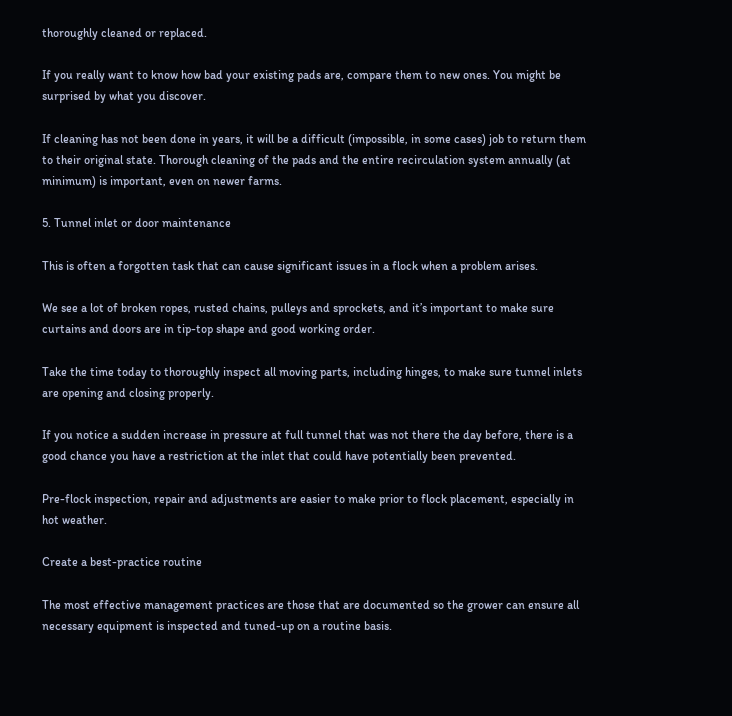thoroughly cleaned or replaced.

If you really want to know how bad your existing pads are, compare them to new ones. You might be surprised by what you discover.

If cleaning has not been done in years, it will be a difficult (impossible, in some cases) job to return them to their original state. Thorough cleaning of the pads and the entire recirculation system annually (at minimum) is important, even on newer farms.

5. Tunnel inlet or door maintenance

This is often a forgotten task that can cause significant issues in a flock when a problem arises.

We see a lot of broken ropes, rusted chains, pulleys and sprockets, and it’s important to make sure curtains and doors are in tip-top shape and good working order.

Take the time today to thoroughly inspect all moving parts, including hinges, to make sure tunnel inlets are opening and closing properly.

If you notice a sudden increase in pressure at full tunnel that was not there the day before, there is a good chance you have a restriction at the inlet that could have potentially been prevented.

Pre-flock inspection, repair and adjustments are easier to make prior to flock placement, especially in hot weather.

Create a best-practice routine

The most effective management practices are those that are documented so the grower can ensure all necessary equipment is inspected and tuned-up on a routine basis.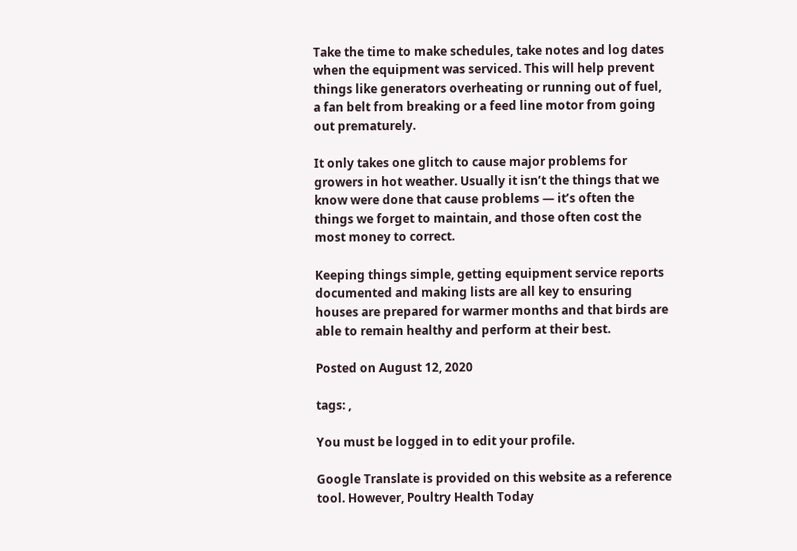Take the time to make schedules, take notes and log dates when the equipment was serviced. This will help prevent things like generators overheating or running out of fuel, a fan belt from breaking or a feed line motor from going out prematurely.

It only takes one glitch to cause major problems for growers in hot weather. Usually it isn’t the things that we know were done that cause problems — it’s often the things we forget to maintain, and those often cost the most money to correct.

Keeping things simple, getting equipment service reports documented and making lists are all key to ensuring houses are prepared for warmer months and that birds are able to remain healthy and perform at their best.

Posted on August 12, 2020

tags: ,

You must be logged in to edit your profile.

Google Translate is provided on this website as a reference tool. However, Poultry Health Today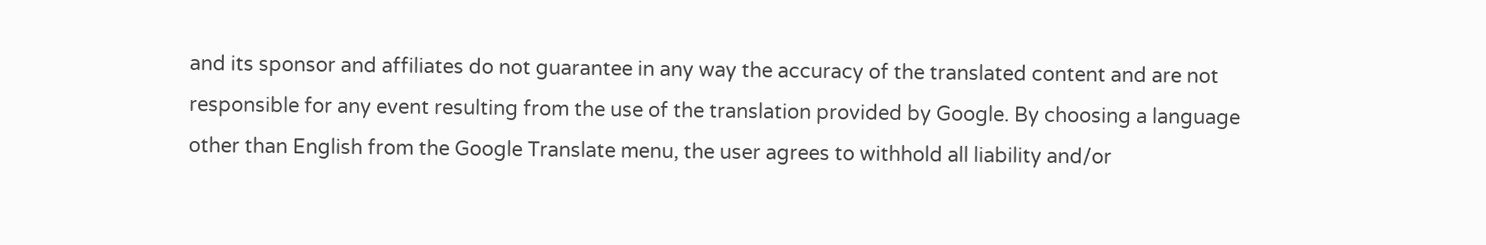and its sponsor and affiliates do not guarantee in any way the accuracy of the translated content and are not responsible for any event resulting from the use of the translation provided by Google. By choosing a language other than English from the Google Translate menu, the user agrees to withhold all liability and/or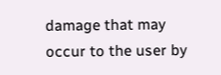damage that may occur to the user by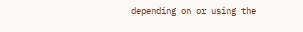depending on or using the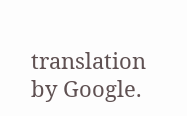translation by Google.